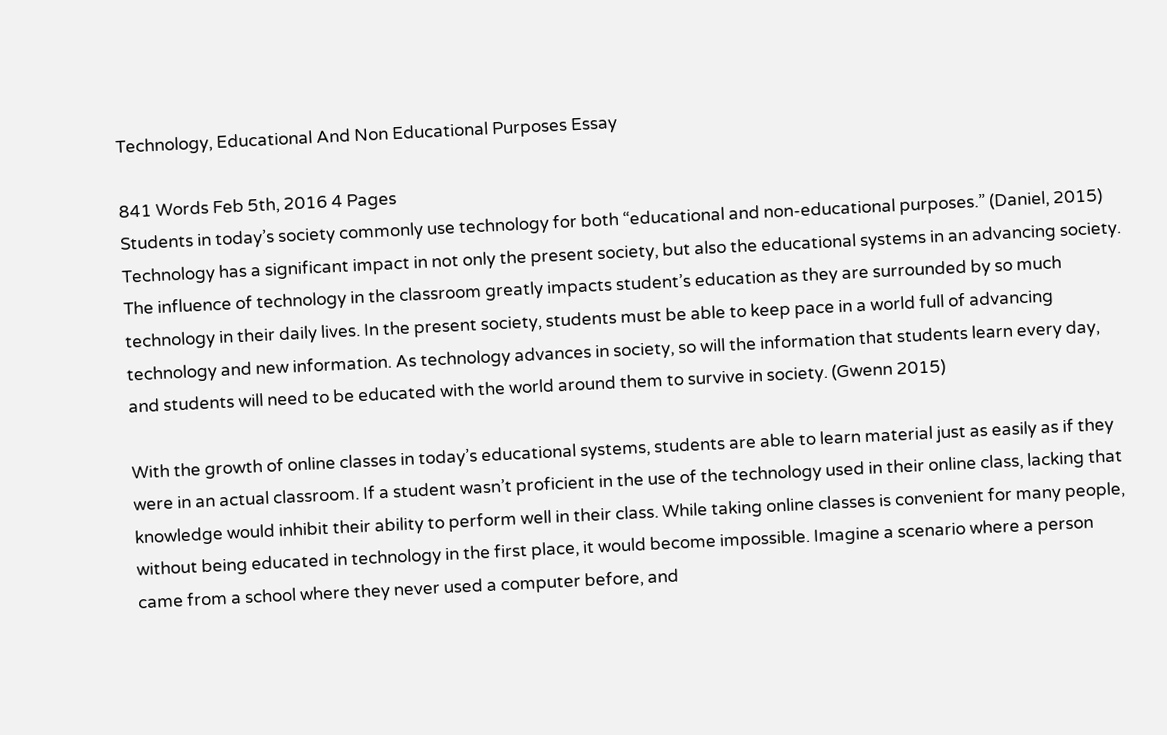Technology, Educational And Non Educational Purposes Essay

841 Words Feb 5th, 2016 4 Pages
Students in today’s society commonly use technology for both “educational and non-educational purposes.” (Daniel, 2015) Technology has a significant impact in not only the present society, but also the educational systems in an advancing society. The influence of technology in the classroom greatly impacts student’s education as they are surrounded by so much technology in their daily lives. In the present society, students must be able to keep pace in a world full of advancing technology and new information. As technology advances in society, so will the information that students learn every day, and students will need to be educated with the world around them to survive in society. (Gwenn 2015)

With the growth of online classes in today’s educational systems, students are able to learn material just as easily as if they were in an actual classroom. If a student wasn’t proficient in the use of the technology used in their online class, lacking that knowledge would inhibit their ability to perform well in their class. While taking online classes is convenient for many people, without being educated in technology in the first place, it would become impossible. Imagine a scenario where a person came from a school where they never used a computer before, and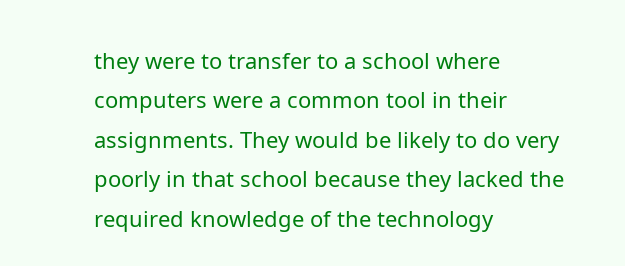they were to transfer to a school where computers were a common tool in their assignments. They would be likely to do very poorly in that school because they lacked the required knowledge of the technology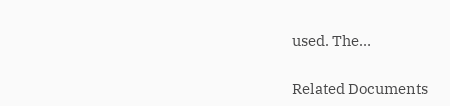used. The…

Related Documents